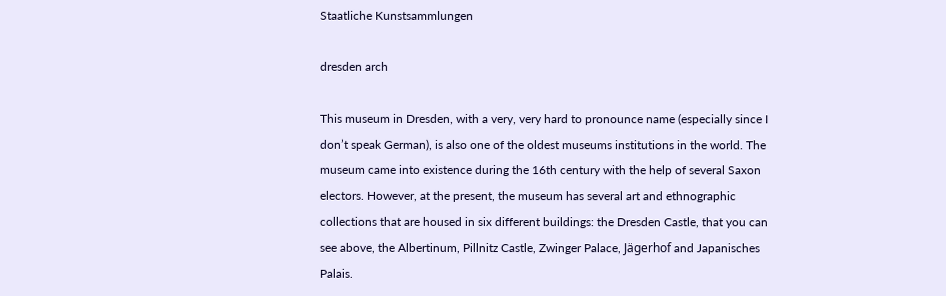Staatliche Kunstsammlungen

dresden arch

This museum in Dresden, with a very, very hard to pronounce name (especially since I don’t speak German), is also one of the oldest museums institutions in the world. The museum came into existence during the 16th century with the help of several Saxon electors. However, at the present, the museum has several art and ethnographic collections that are housed in six different buildings: the Dresden Castle, that you can see above, the Albertinum, Pillnitz Castle, Zwinger Palace, Jägerhof and Japanisches Palais.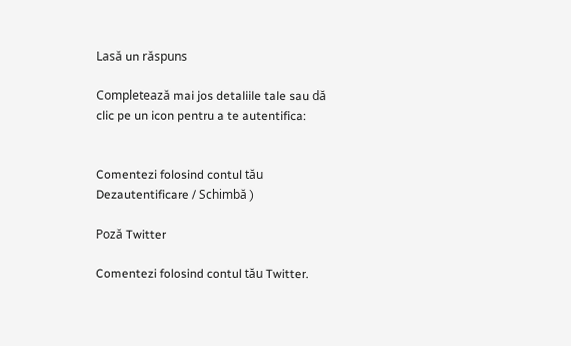Lasă un răspuns

Completează mai jos detaliile tale sau dă clic pe un icon pentru a te autentifica:


Comentezi folosind contul tău Dezautentificare / Schimbă )

Poză Twitter

Comentezi folosind contul tău Twitter.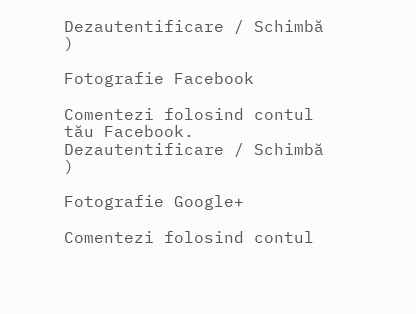Dezautentificare / Schimbă )

Fotografie Facebook

Comentezi folosind contul tău Facebook. Dezautentificare / Schimbă )

Fotografie Google+

Comentezi folosind contul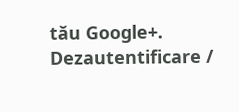tău Google+. Dezautentificare /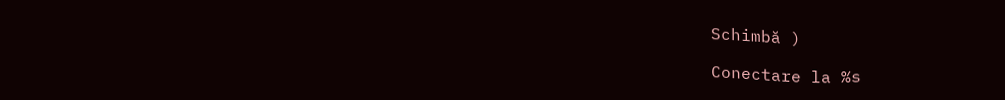Schimbă )

Conectare la %s